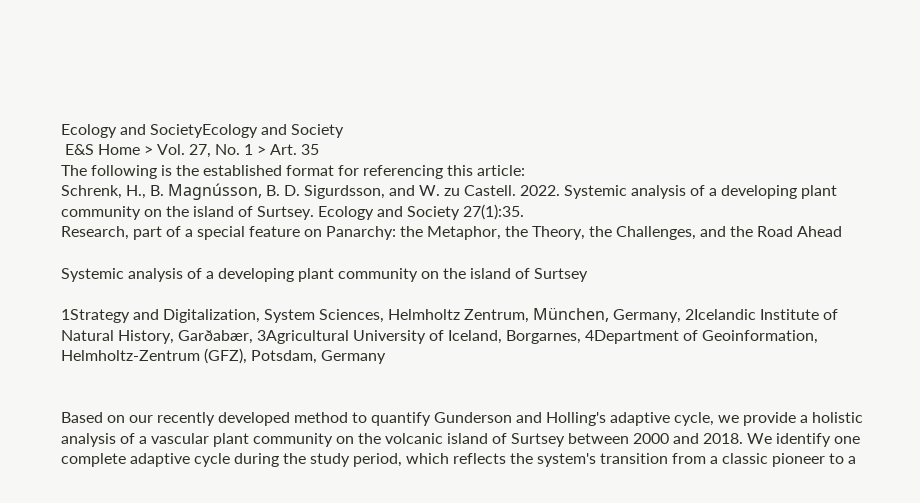Ecology and SocietyEcology and Society
 E&S Home > Vol. 27, No. 1 > Art. 35
The following is the established format for referencing this article:
Schrenk, H., B. Magnússon, B. D. Sigurdsson, and W. zu Castell. 2022. Systemic analysis of a developing plant community on the island of Surtsey. Ecology and Society 27(1):35.
Research, part of a special feature on Panarchy: the Metaphor, the Theory, the Challenges, and the Road Ahead

Systemic analysis of a developing plant community on the island of Surtsey

1Strategy and Digitalization, System Sciences, Helmholtz Zentrum, München, Germany, 2Icelandic Institute of Natural History, Garðabær, 3Agricultural University of Iceland, Borgarnes, 4Department of Geoinformation, Helmholtz-Zentrum (GFZ), Potsdam, Germany


Based on our recently developed method to quantify Gunderson and Holling's adaptive cycle, we provide a holistic analysis of a vascular plant community on the volcanic island of Surtsey between 2000 and 2018. We identify one complete adaptive cycle during the study period, which reflects the system's transition from a classic pioneer to a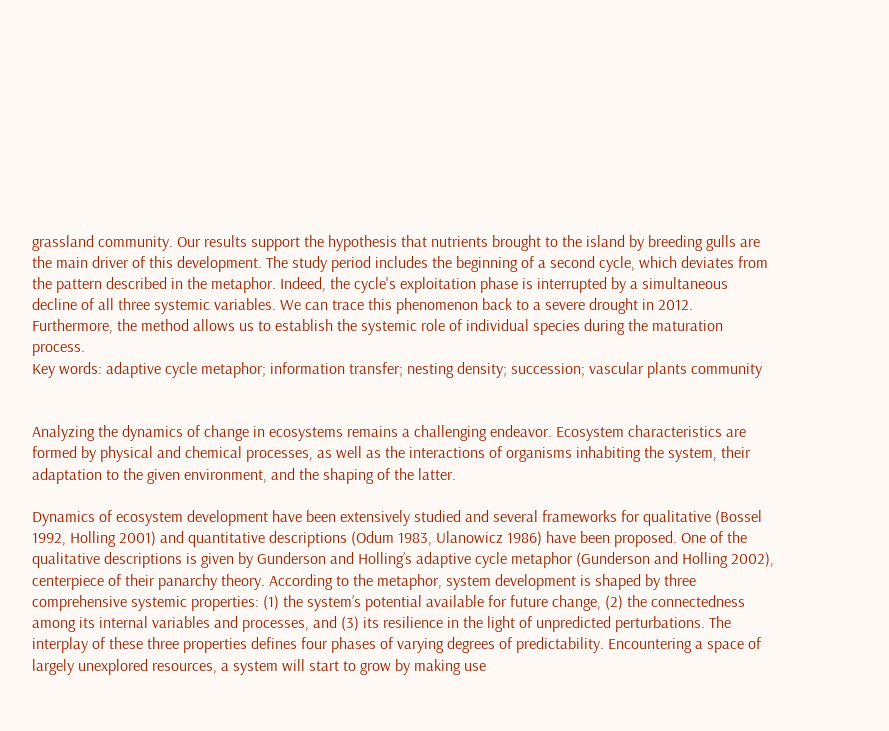grassland community. Our results support the hypothesis that nutrients brought to the island by breeding gulls are the main driver of this development. The study period includes the beginning of a second cycle, which deviates from the pattern described in the metaphor. Indeed, the cycle's exploitation phase is interrupted by a simultaneous decline of all three systemic variables. We can trace this phenomenon back to a severe drought in 2012. Furthermore, the method allows us to establish the systemic role of individual species during the maturation process.
Key words: adaptive cycle metaphor; information transfer; nesting density; succession; vascular plants community


Analyzing the dynamics of change in ecosystems remains a challenging endeavor. Ecosystem characteristics are formed by physical and chemical processes, as well as the interactions of organisms inhabiting the system, their adaptation to the given environment, and the shaping of the latter.

Dynamics of ecosystem development have been extensively studied and several frameworks for qualitative (Bossel 1992, Holling 2001) and quantitative descriptions (Odum 1983, Ulanowicz 1986) have been proposed. One of the qualitative descriptions is given by Gunderson and Holling’s adaptive cycle metaphor (Gunderson and Holling 2002), centerpiece of their panarchy theory. According to the metaphor, system development is shaped by three comprehensive systemic properties: (1) the system’s potential available for future change, (2) the connectedness among its internal variables and processes, and (3) its resilience in the light of unpredicted perturbations. The interplay of these three properties defines four phases of varying degrees of predictability. Encountering a space of largely unexplored resources, a system will start to grow by making use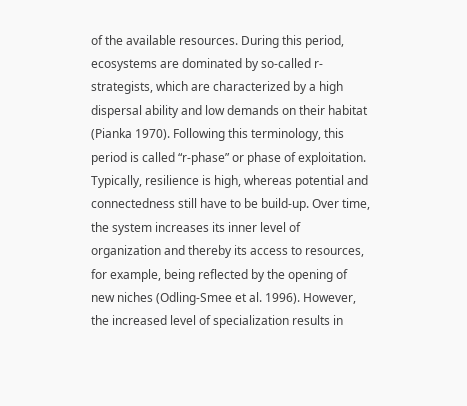of the available resources. During this period, ecosystems are dominated by so-called r-strategists, which are characterized by a high dispersal ability and low demands on their habitat (Pianka 1970). Following this terminology, this period is called “r-phase” or phase of exploitation. Typically, resilience is high, whereas potential and connectedness still have to be build-up. Over time, the system increases its inner level of organization and thereby its access to resources, for example, being reflected by the opening of new niches (Odling-Smee et al. 1996). However, the increased level of specialization results in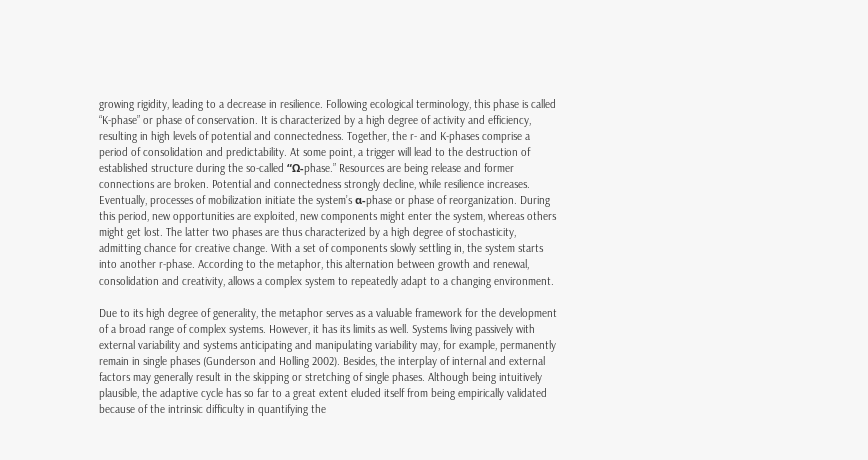growing rigidity, leading to a decrease in resilience. Following ecological terminology, this phase is called “K-phase” or phase of conservation. It is characterized by a high degree of activity and efficiency, resulting in high levels of potential and connectedness. Together, the r- and K-phases comprise a period of consolidation and predictability. At some point, a trigger will lead to the destruction of established structure during the so-called “Ω-phase.” Resources are being release and former connections are broken. Potential and connectedness strongly decline, while resilience increases. Eventually, processes of mobilization initiate the system’s α-phase or phase of reorganization. During this period, new opportunities are exploited, new components might enter the system, whereas others might get lost. The latter two phases are thus characterized by a high degree of stochasticity, admitting chance for creative change. With a set of components slowly settling in, the system starts into another r-phase. According to the metaphor, this alternation between growth and renewal, consolidation and creativity, allows a complex system to repeatedly adapt to a changing environment.

Due to its high degree of generality, the metaphor serves as a valuable framework for the development of a broad range of complex systems. However, it has its limits as well. Systems living passively with external variability and systems anticipating and manipulating variability may, for example, permanently remain in single phases (Gunderson and Holling 2002). Besides, the interplay of internal and external factors may generally result in the skipping or stretching of single phases. Although being intuitively plausible, the adaptive cycle has so far to a great extent eluded itself from being empirically validated because of the intrinsic difficulty in quantifying the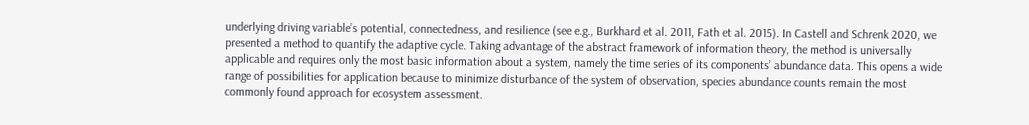underlying driving variable’s potential, connectedness, and resilience (see e.g., Burkhard et al. 2011, Fath et al. 2015). In Castell and Schrenk 2020, we presented a method to quantify the adaptive cycle. Taking advantage of the abstract framework of information theory, the method is universally applicable and requires only the most basic information about a system, namely the time series of its components’ abundance data. This opens a wide range of possibilities for application because to minimize disturbance of the system of observation, species abundance counts remain the most commonly found approach for ecosystem assessment.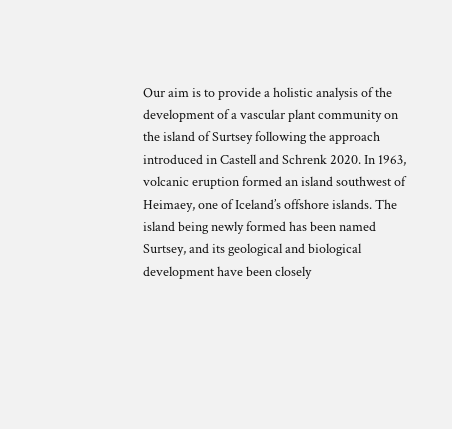Our aim is to provide a holistic analysis of the development of a vascular plant community on the island of Surtsey following the approach introduced in Castell and Schrenk 2020. In 1963, volcanic eruption formed an island southwest of Heimaey, one of Iceland’s offshore islands. The island being newly formed has been named Surtsey, and its geological and biological development have been closely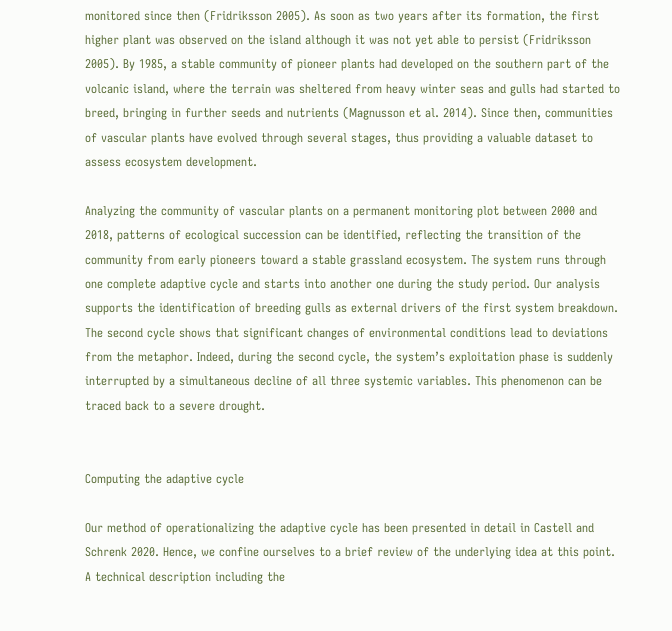monitored since then (Fridriksson 2005). As soon as two years after its formation, the first higher plant was observed on the island although it was not yet able to persist (Fridriksson 2005). By 1985, a stable community of pioneer plants had developed on the southern part of the volcanic island, where the terrain was sheltered from heavy winter seas and gulls had started to breed, bringing in further seeds and nutrients (Magnusson et al. 2014). Since then, communities of vascular plants have evolved through several stages, thus providing a valuable dataset to assess ecosystem development.

Analyzing the community of vascular plants on a permanent monitoring plot between 2000 and 2018, patterns of ecological succession can be identified, reflecting the transition of the community from early pioneers toward a stable grassland ecosystem. The system runs through one complete adaptive cycle and starts into another one during the study period. Our analysis supports the identification of breeding gulls as external drivers of the first system breakdown. The second cycle shows that significant changes of environmental conditions lead to deviations from the metaphor. Indeed, during the second cycle, the system’s exploitation phase is suddenly interrupted by a simultaneous decline of all three systemic variables. This phenomenon can be traced back to a severe drought.


Computing the adaptive cycle

Our method of operationalizing the adaptive cycle has been presented in detail in Castell and Schrenk 2020. Hence, we confine ourselves to a brief review of the underlying idea at this point. A technical description including the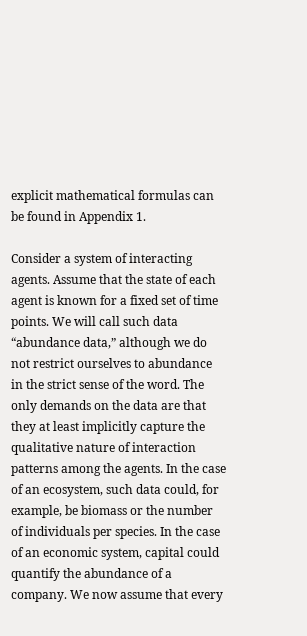explicit mathematical formulas can be found in Appendix 1.

Consider a system of interacting agents. Assume that the state of each agent is known for a fixed set of time points. We will call such data “abundance data,” although we do not restrict ourselves to abundance in the strict sense of the word. The only demands on the data are that they at least implicitly capture the qualitative nature of interaction patterns among the agents. In the case of an ecosystem, such data could, for example, be biomass or the number of individuals per species. In the case of an economic system, capital could quantify the abundance of a company. We now assume that every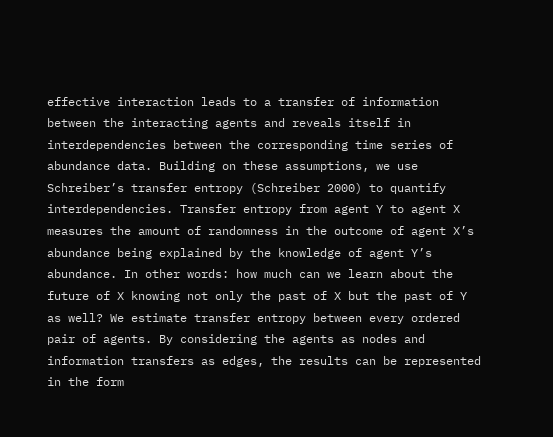effective interaction leads to a transfer of information between the interacting agents and reveals itself in interdependencies between the corresponding time series of abundance data. Building on these assumptions, we use Schreiber’s transfer entropy (Schreiber 2000) to quantify interdependencies. Transfer entropy from agent Y to agent X measures the amount of randomness in the outcome of agent X’s abundance being explained by the knowledge of agent Y’s abundance. In other words: how much can we learn about the future of X knowing not only the past of X but the past of Y as well? We estimate transfer entropy between every ordered pair of agents. By considering the agents as nodes and information transfers as edges, the results can be represented in the form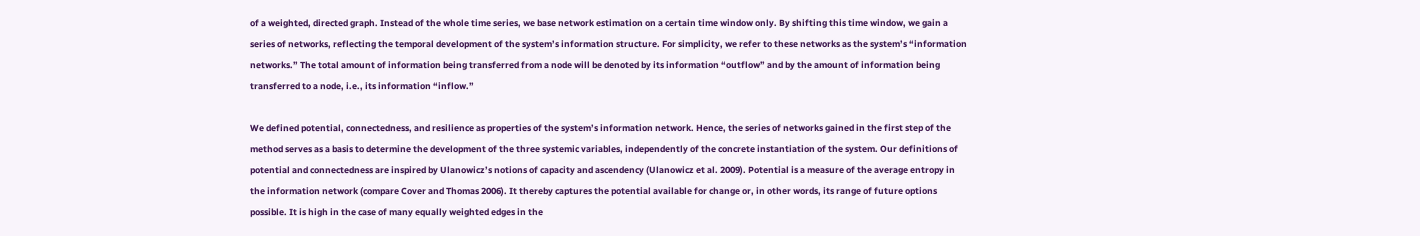of a weighted, directed graph. Instead of the whole time series, we base network estimation on a certain time window only. By shifting this time window, we gain a series of networks, reflecting the temporal development of the system’s information structure. For simplicity, we refer to these networks as the system’s “information networks.” The total amount of information being transferred from a node will be denoted by its information “outflow” and by the amount of information being transferred to a node, i.e., its information “inflow.”

We defined potential, connectedness, and resilience as properties of the system’s information network. Hence, the series of networks gained in the first step of the method serves as a basis to determine the development of the three systemic variables, independently of the concrete instantiation of the system. Our definitions of potential and connectedness are inspired by Ulanowicz’s notions of capacity and ascendency (Ulanowicz et al. 2009). Potential is a measure of the average entropy in the information network (compare Cover and Thomas 2006). It thereby captures the potential available for change or, in other words, its range of future options possible. It is high in the case of many equally weighted edges in the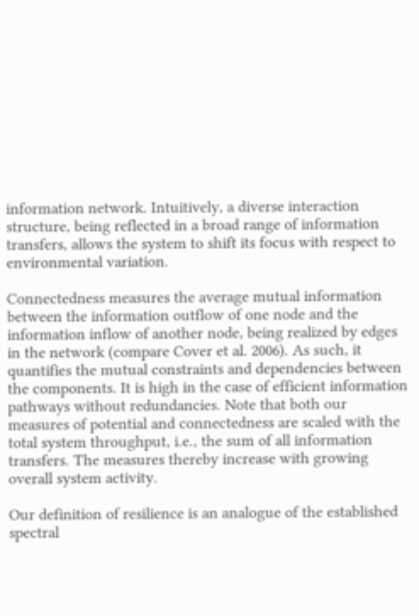information network. Intuitively, a diverse interaction structure, being reflected in a broad range of information transfers, allows the system to shift its focus with respect to environmental variation.

Connectedness measures the average mutual information between the information outflow of one node and the information inflow of another node, being realized by edges in the network (compare Cover et al. 2006). As such, it quantifies the mutual constraints and dependencies between the components. It is high in the case of efficient information pathways without redundancies. Note that both our measures of potential and connectedness are scaled with the total system throughput, i.e., the sum of all information transfers. The measures thereby increase with growing overall system activity.

Our definition of resilience is an analogue of the established spectral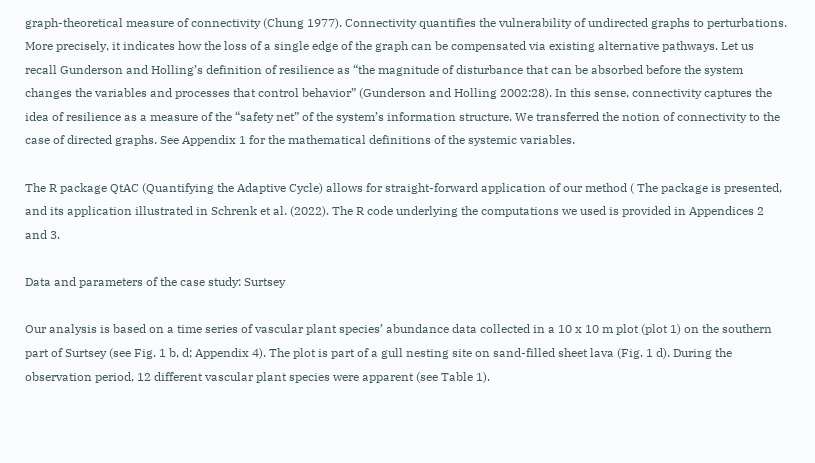graph-theoretical measure of connectivity (Chung 1977). Connectivity quantifies the vulnerability of undirected graphs to perturbations. More precisely, it indicates how the loss of a single edge of the graph can be compensated via existing alternative pathways. Let us recall Gunderson and Holling’s definition of resilience as “the magnitude of disturbance that can be absorbed before the system changes the variables and processes that control behavior” (Gunderson and Holling 2002:28). In this sense, connectivity captures the idea of resilience as a measure of the “safety net” of the system’s information structure. We transferred the notion of connectivity to the case of directed graphs. See Appendix 1 for the mathematical definitions of the systemic variables.

The R package QtAC (Quantifying the Adaptive Cycle) allows for straight-forward application of our method ( The package is presented, and its application illustrated in Schrenk et al. (2022). The R code underlying the computations we used is provided in Appendices 2 and 3.

Data and parameters of the case study: Surtsey

Our analysis is based on a time series of vascular plant species’ abundance data collected in a 10 x 10 m plot (plot 1) on the southern part of Surtsey (see Fig. 1 b, d; Appendix 4). The plot is part of a gull nesting site on sand-filled sheet lava (Fig. 1 d). During the observation period, 12 different vascular plant species were apparent (see Table 1).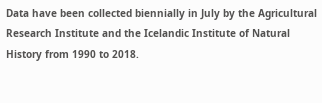Data have been collected biennially in July by the Agricultural Research Institute and the Icelandic Institute of Natural History from 1990 to 2018.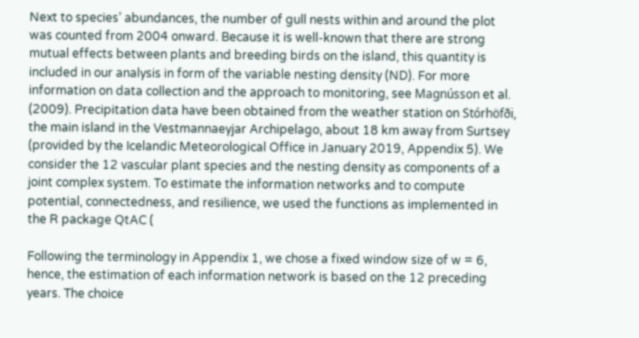Next to species’ abundances, the number of gull nests within and around the plot was counted from 2004 onward. Because it is well-known that there are strong mutual effects between plants and breeding birds on the island, this quantity is included in our analysis in form of the variable nesting density (ND). For more information on data collection and the approach to monitoring, see Magnússon et al. (2009). Precipitation data have been obtained from the weather station on Stórhöfði, the main island in the Vestmannaeyjar Archipelago, about 18 km away from Surtsey (provided by the Icelandic Meteorological Office in January 2019, Appendix 5). We consider the 12 vascular plant species and the nesting density as components of a joint complex system. To estimate the information networks and to compute potential, connectedness, and resilience, we used the functions as implemented in the R package QtAC (

Following the terminology in Appendix 1, we chose a fixed window size of w = 6, hence, the estimation of each information network is based on the 12 preceding years. The choice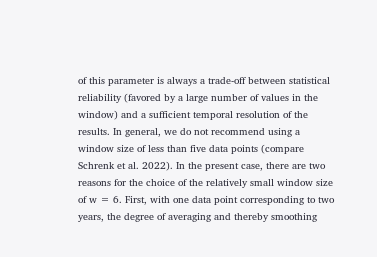of this parameter is always a trade-off between statistical reliability (favored by a large number of values in the window) and a sufficient temporal resolution of the results. In general, we do not recommend using a window size of less than five data points (compare Schrenk et al. 2022). In the present case, there are two reasons for the choice of the relatively small window size of w = 6. First, with one data point corresponding to two years, the degree of averaging and thereby smoothing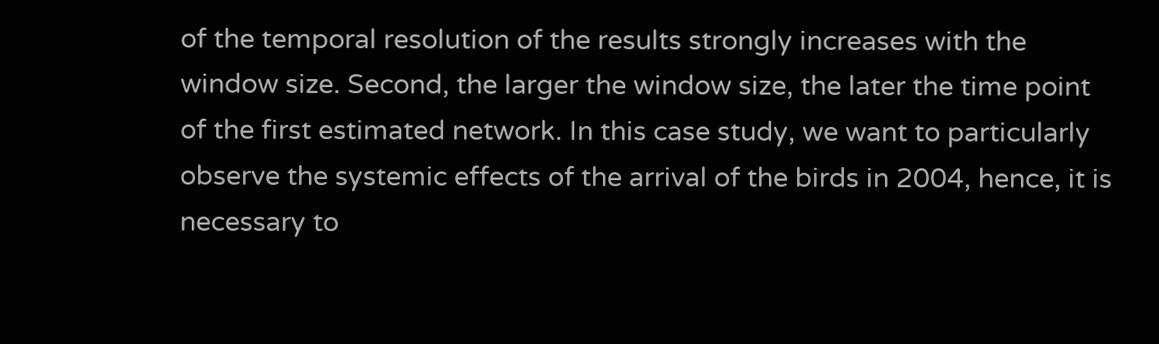of the temporal resolution of the results strongly increases with the window size. Second, the larger the window size, the later the time point of the first estimated network. In this case study, we want to particularly observe the systemic effects of the arrival of the birds in 2004, hence, it is necessary to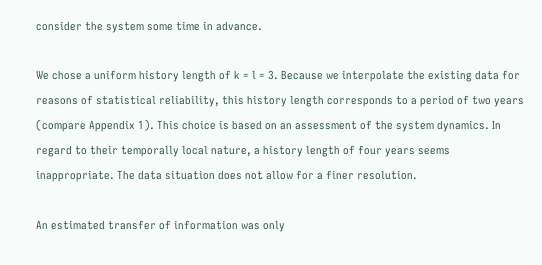consider the system some time in advance.

We chose a uniform history length of k = l = 3. Because we interpolate the existing data for reasons of statistical reliability, this history length corresponds to a period of two years (compare Appendix 1). This choice is based on an assessment of the system dynamics. In regard to their temporally local nature, a history length of four years seems inappropriate. The data situation does not allow for a finer resolution.

An estimated transfer of information was only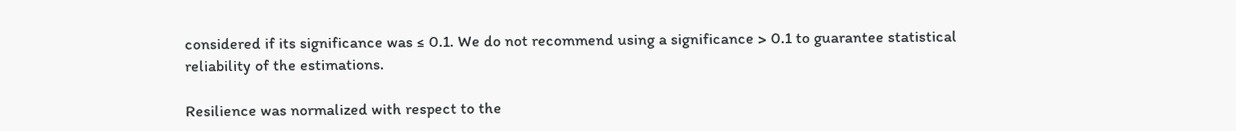considered if its significance was ≤ 0.1. We do not recommend using a significance > 0.1 to guarantee statistical reliability of the estimations.

Resilience was normalized with respect to the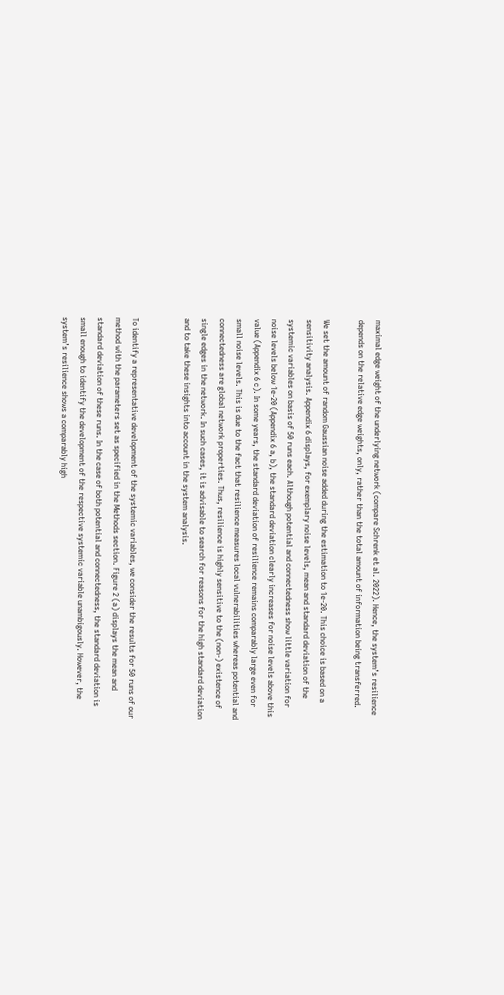maximal edge weight of the underlying network (compare Schrenk et al. 2022). Hence, the system’s resilience depends on the relative edge weights, only, rather than the total amount of information being transferred.

We set the amount of random Gaussian noise added during the estimation to 1e-20. This choice is based on a sensitivity analysis. Appendix 6 displays, for exemplary noise levels, mean and standard deviation of the systemic variables on basis of 50 runs each. Although potential and connectedness show little variation for noise levels below 1e-20 (Appendix 6 a, b), the standard deviation clearly increases for noise levels above this value (Appendix 6 c). In some years, the standard deviation of resilience remains comparably large even for small noise levels. This is due to the fact that resilience measures local vulnerabilities whereas potential and connectedness are global network properties. Thus, resilience is highly sensitive to the (non-) existence of single edges in the network. In such cases, it is advisable to search for reasons for the high standard deviation and to take these insights into account in the system analysis.


To identify a representative development of the systemic variables, we consider the results for 50 runs of our method with the parameters set as specified in the Methods section. Figure 2 (a) displays the mean and standard deviation of these runs. In the case of both potential and connectedness, the standard deviation is small enough to identify the development of the respective systemic variable unambigously. However, the system’s resilience shows a comparably high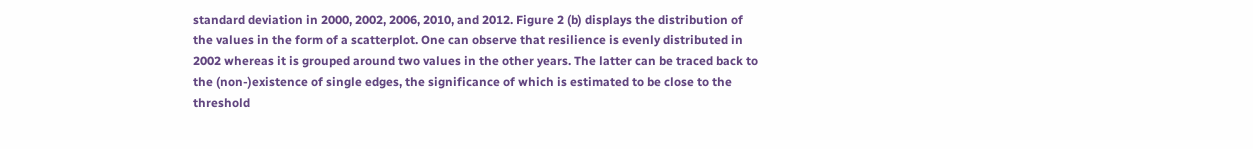standard deviation in 2000, 2002, 2006, 2010, and 2012. Figure 2 (b) displays the distribution of the values in the form of a scatterplot. One can observe that resilience is evenly distributed in 2002 whereas it is grouped around two values in the other years. The latter can be traced back to the (non-)existence of single edges, the significance of which is estimated to be close to the threshold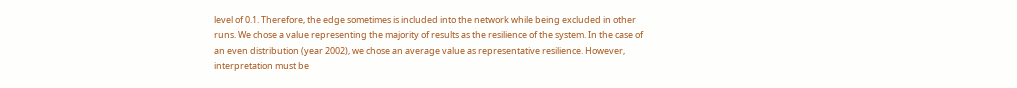level of 0.1. Therefore, the edge sometimes is included into the network while being excluded in other runs. We chose a value representing the majority of results as the resilience of the system. In the case of an even distribution (year 2002), we chose an average value as representative resilience. However, interpretation must be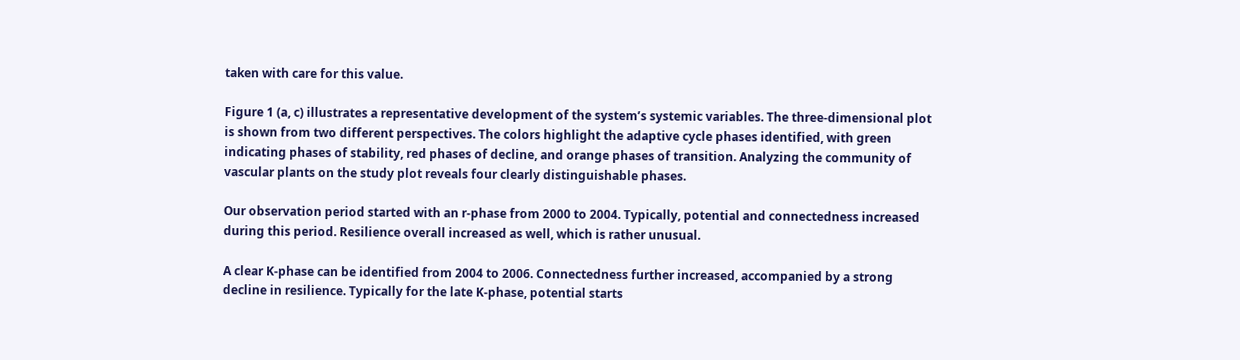taken with care for this value.

Figure 1 (a, c) illustrates a representative development of the system’s systemic variables. The three-dimensional plot is shown from two different perspectives. The colors highlight the adaptive cycle phases identified, with green indicating phases of stability, red phases of decline, and orange phases of transition. Analyzing the community of vascular plants on the study plot reveals four clearly distinguishable phases.

Our observation period started with an r-phase from 2000 to 2004. Typically, potential and connectedness increased during this period. Resilience overall increased as well, which is rather unusual.

A clear K-phase can be identified from 2004 to 2006. Connectedness further increased, accompanied by a strong decline in resilience. Typically for the late K-phase, potential starts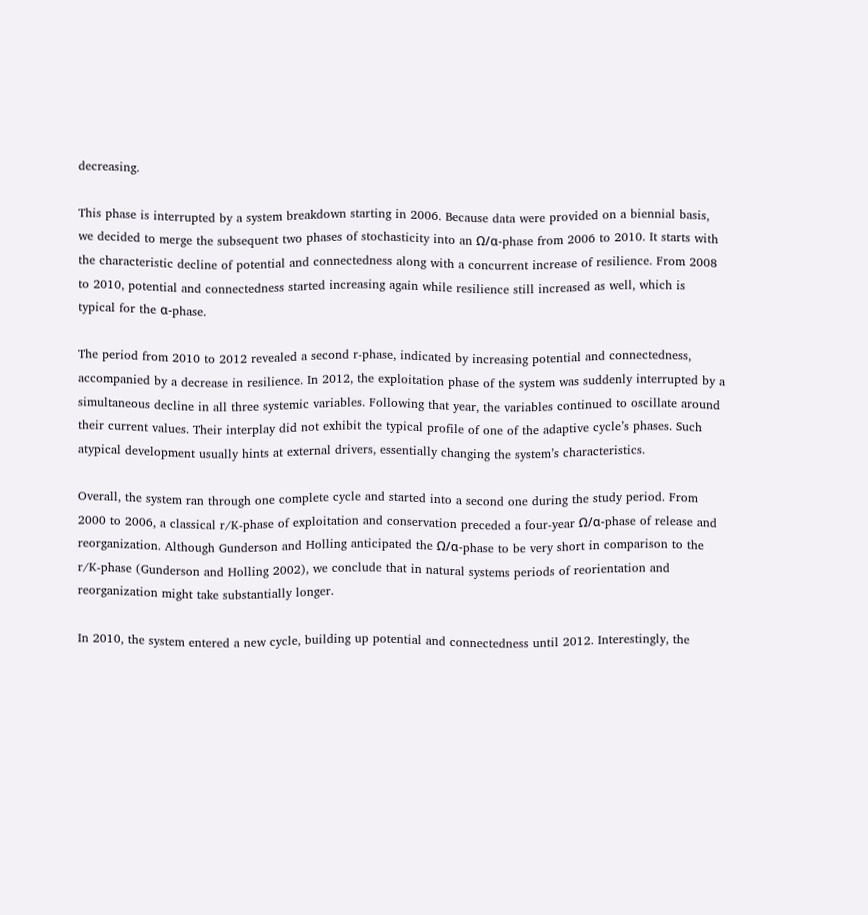decreasing.

This phase is interrupted by a system breakdown starting in 2006. Because data were provided on a biennial basis, we decided to merge the subsequent two phases of stochasticity into an Ω/α-phase from 2006 to 2010. It starts with the characteristic decline of potential and connectedness along with a concurrent increase of resilience. From 2008 to 2010, potential and connectedness started increasing again while resilience still increased as well, which is typical for the α-phase.

The period from 2010 to 2012 revealed a second r-phase, indicated by increasing potential and connectedness, accompanied by a decrease in resilience. In 2012, the exploitation phase of the system was suddenly interrupted by a simultaneous decline in all three systemic variables. Following that year, the variables continued to oscillate around their current values. Their interplay did not exhibit the typical profile of one of the adaptive cycle’s phases. Such atypical development usually hints at external drivers, essentially changing the system’s characteristics.

Overall, the system ran through one complete cycle and started into a second one during the study period. From 2000 to 2006, a classical r/K-phase of exploitation and conservation preceded a four-year Ω/α-phase of release and reorganization. Although Gunderson and Holling anticipated the Ω/α-phase to be very short in comparison to the r/K-phase (Gunderson and Holling 2002), we conclude that in natural systems periods of reorientation and reorganization might take substantially longer.

In 2010, the system entered a new cycle, building up potential and connectedness until 2012. Interestingly, the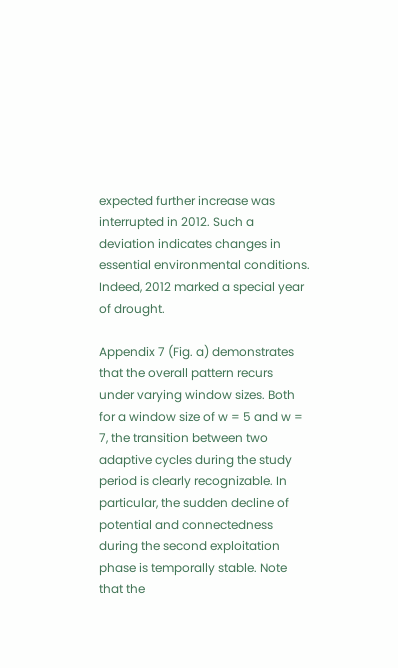expected further increase was interrupted in 2012. Such a deviation indicates changes in essential environmental conditions. Indeed, 2012 marked a special year of drought.

Appendix 7 (Fig. a) demonstrates that the overall pattern recurs under varying window sizes. Both for a window size of w = 5 and w = 7, the transition between two adaptive cycles during the study period is clearly recognizable. In particular, the sudden decline of potential and connectedness during the second exploitation phase is temporally stable. Note that the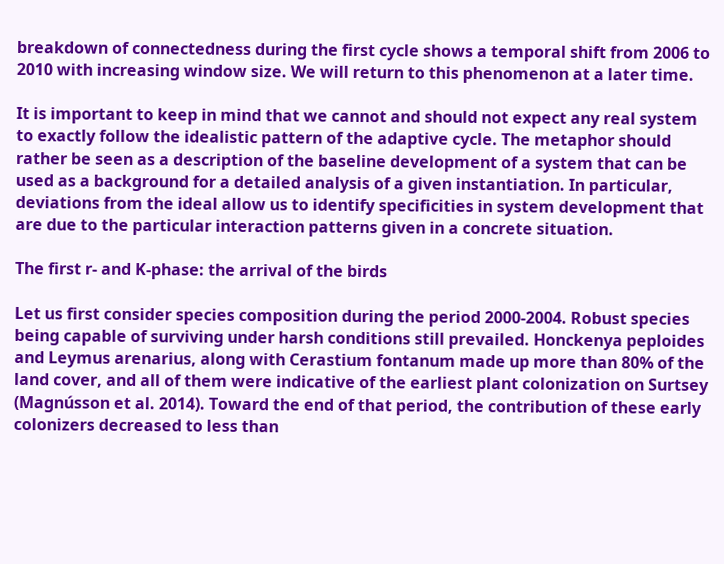breakdown of connectedness during the first cycle shows a temporal shift from 2006 to 2010 with increasing window size. We will return to this phenomenon at a later time.

It is important to keep in mind that we cannot and should not expect any real system to exactly follow the idealistic pattern of the adaptive cycle. The metaphor should rather be seen as a description of the baseline development of a system that can be used as a background for a detailed analysis of a given instantiation. In particular, deviations from the ideal allow us to identify specificities in system development that are due to the particular interaction patterns given in a concrete situation.

The first r- and K-phase: the arrival of the birds

Let us first consider species composition during the period 2000-2004. Robust species being capable of surviving under harsh conditions still prevailed. Honckenya peploides and Leymus arenarius, along with Cerastium fontanum made up more than 80% of the land cover, and all of them were indicative of the earliest plant colonization on Surtsey (Magnússon et al. 2014). Toward the end of that period, the contribution of these early colonizers decreased to less than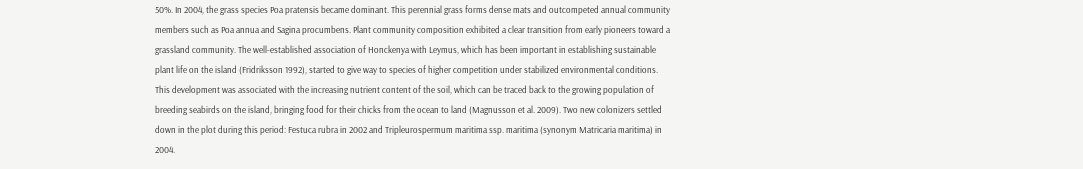50%. In 2004, the grass species Poa pratensis became dominant. This perennial grass forms dense mats and outcompeted annual community members such as Poa annua and Sagina procumbens. Plant community composition exhibited a clear transition from early pioneers toward a grassland community. The well-established association of Honckenya with Leymus, which has been important in establishing sustainable plant life on the island (Fridriksson 1992), started to give way to species of higher competition under stabilized environmental conditions. This development was associated with the increasing nutrient content of the soil, which can be traced back to the growing population of breeding seabirds on the island, bringing food for their chicks from the ocean to land (Magnusson et al. 2009). Two new colonizers settled down in the plot during this period: Festuca rubra in 2002 and Tripleurospermum maritima ssp. maritima (synonym Matricaria maritima) in 2004.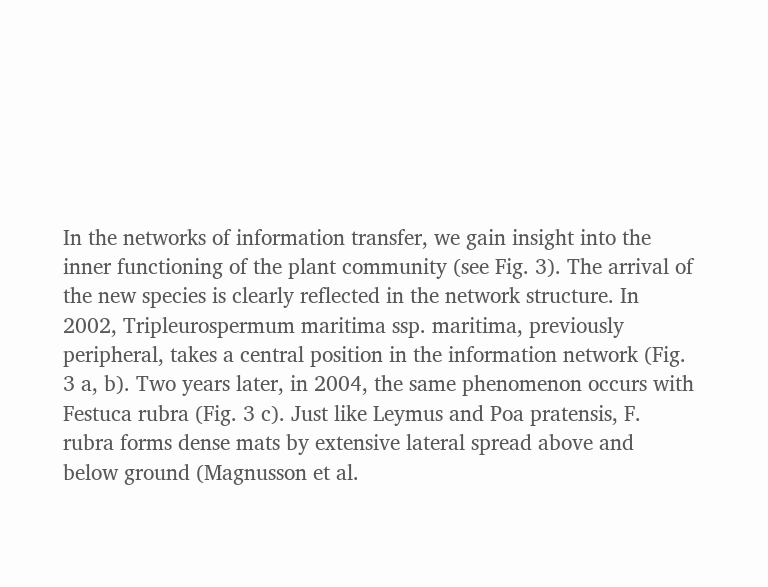In the networks of information transfer, we gain insight into the inner functioning of the plant community (see Fig. 3). The arrival of the new species is clearly reflected in the network structure. In 2002, Tripleurospermum maritima ssp. maritima, previously peripheral, takes a central position in the information network (Fig. 3 a, b). Two years later, in 2004, the same phenomenon occurs with Festuca rubra (Fig. 3 c). Just like Leymus and Poa pratensis, F. rubra forms dense mats by extensive lateral spread above and below ground (Magnusson et al.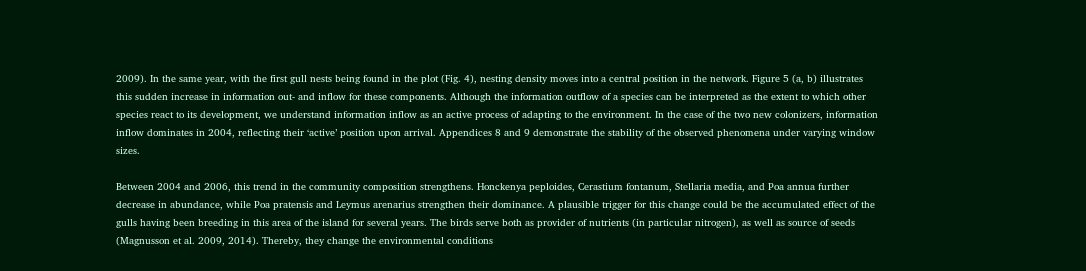2009). In the same year, with the first gull nests being found in the plot (Fig. 4), nesting density moves into a central position in the network. Figure 5 (a, b) illustrates this sudden increase in information out- and inflow for these components. Although the information outflow of a species can be interpreted as the extent to which other species react to its development, we understand information inflow as an active process of adapting to the environment. In the case of the two new colonizers, information inflow dominates in 2004, reflecting their ‘active’ position upon arrival. Appendices 8 and 9 demonstrate the stability of the observed phenomena under varying window sizes.

Between 2004 and 2006, this trend in the community composition strengthens. Honckenya peploides, Cerastium fontanum, Stellaria media, and Poa annua further decrease in abundance, while Poa pratensis and Leymus arenarius strengthen their dominance. A plausible trigger for this change could be the accumulated effect of the gulls having been breeding in this area of the island for several years. The birds serve both as provider of nutrients (in particular nitrogen), as well as source of seeds (Magnusson et al. 2009, 2014). Thereby, they change the environmental conditions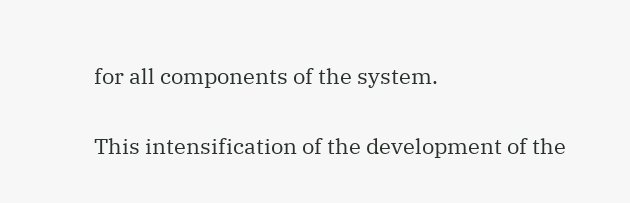for all components of the system.

This intensification of the development of the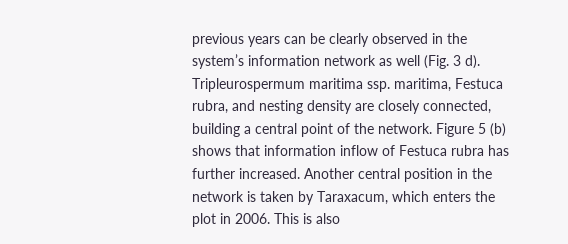previous years can be clearly observed in the system’s information network as well (Fig. 3 d). Tripleurospermum maritima ssp. maritima, Festuca rubra, and nesting density are closely connected, building a central point of the network. Figure 5 (b) shows that information inflow of Festuca rubra has further increased. Another central position in the network is taken by Taraxacum, which enters the plot in 2006. This is also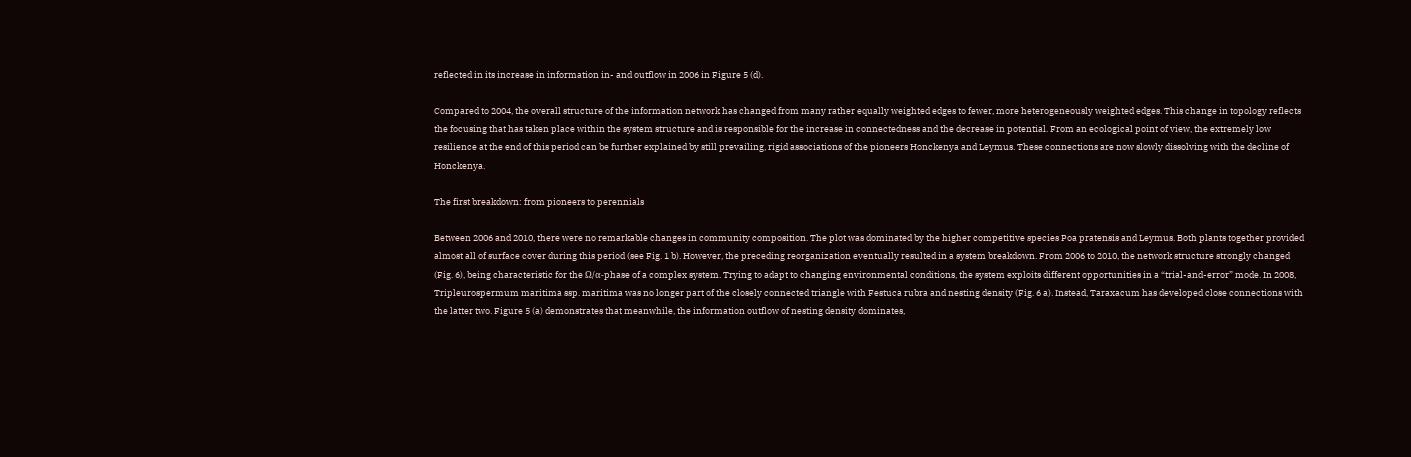reflected in its increase in information in- and outflow in 2006 in Figure 5 (d).

Compared to 2004, the overall structure of the information network has changed from many rather equally weighted edges to fewer, more heterogeneously weighted edges. This change in topology reflects the focusing that has taken place within the system structure and is responsible for the increase in connectedness and the decrease in potential. From an ecological point of view, the extremely low resilience at the end of this period can be further explained by still prevailing, rigid associations of the pioneers Honckenya and Leymus. These connections are now slowly dissolving with the decline of Honckenya.

The first breakdown: from pioneers to perennials

Between 2006 and 2010, there were no remarkable changes in community composition. The plot was dominated by the higher competitive species Poa pratensis and Leymus. Both plants together provided almost all of surface cover during this period (see Fig. 1 b). However, the preceding reorganization eventually resulted in a system breakdown. From 2006 to 2010, the network structure strongly changed (Fig. 6), being characteristic for the Ω/α-phase of a complex system. Trying to adapt to changing environmental conditions, the system exploits different opportunities in a “trial-and-error” mode. In 2008, Tripleurospermum maritima ssp. maritima was no longer part of the closely connected triangle with Festuca rubra and nesting density (Fig. 6 a). Instead, Taraxacum has developed close connections with the latter two. Figure 5 (a) demonstrates that meanwhile, the information outflow of nesting density dominates,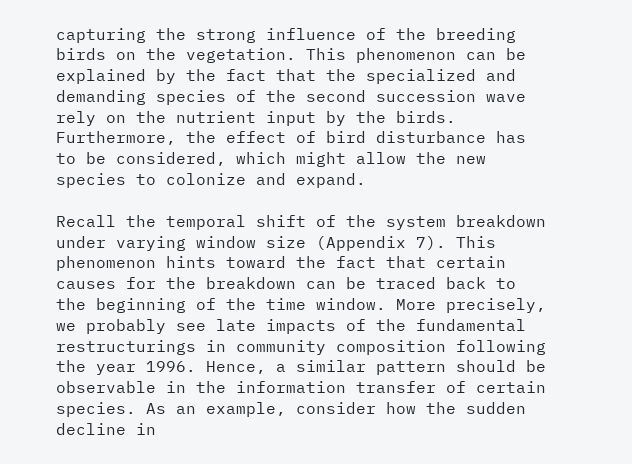capturing the strong influence of the breeding birds on the vegetation. This phenomenon can be explained by the fact that the specialized and demanding species of the second succession wave rely on the nutrient input by the birds. Furthermore, the effect of bird disturbance has to be considered, which might allow the new species to colonize and expand.

Recall the temporal shift of the system breakdown under varying window size (Appendix 7). This phenomenon hints toward the fact that certain causes for the breakdown can be traced back to the beginning of the time window. More precisely, we probably see late impacts of the fundamental restructurings in community composition following the year 1996. Hence, a similar pattern should be observable in the information transfer of certain species. As an example, consider how the sudden decline in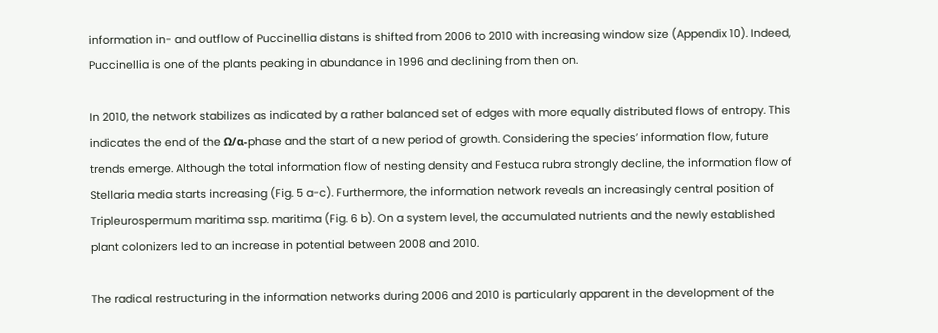information in- and outflow of Puccinellia distans is shifted from 2006 to 2010 with increasing window size (Appendix 10). Indeed, Puccinellia is one of the plants peaking in abundance in 1996 and declining from then on.

In 2010, the network stabilizes as indicated by a rather balanced set of edges with more equally distributed flows of entropy. This indicates the end of the Ω/α-phase and the start of a new period of growth. Considering the species’ information flow, future trends emerge. Although the total information flow of nesting density and Festuca rubra strongly decline, the information flow of Stellaria media starts increasing (Fig. 5 a-c). Furthermore, the information network reveals an increasingly central position of Tripleurospermum maritima ssp. maritima (Fig. 6 b). On a system level, the accumulated nutrients and the newly established plant colonizers led to an increase in potential between 2008 and 2010.

The radical restructuring in the information networks during 2006 and 2010 is particularly apparent in the development of the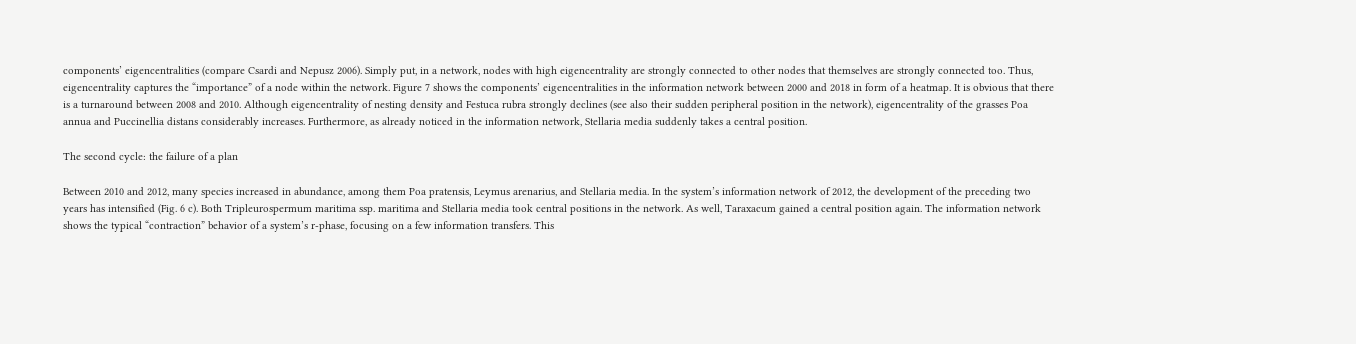components’ eigencentralities (compare Csardi and Nepusz 2006). Simply put, in a network, nodes with high eigencentrality are strongly connected to other nodes that themselves are strongly connected too. Thus, eigencentrality captures the “importance” of a node within the network. Figure 7 shows the components’ eigencentralities in the information network between 2000 and 2018 in form of a heatmap. It is obvious that there is a turnaround between 2008 and 2010. Although eigencentrality of nesting density and Festuca rubra strongly declines (see also their sudden peripheral position in the network), eigencentrality of the grasses Poa annua and Puccinellia distans considerably increases. Furthermore, as already noticed in the information network, Stellaria media suddenly takes a central position.

The second cycle: the failure of a plan

Between 2010 and 2012, many species increased in abundance, among them Poa pratensis, Leymus arenarius, and Stellaria media. In the system’s information network of 2012, the development of the preceding two years has intensified (Fig. 6 c). Both Tripleurospermum maritima ssp. maritima and Stellaria media took central positions in the network. As well, Taraxacum gained a central position again. The information network shows the typical “contraction” behavior of a system’s r-phase, focusing on a few information transfers. This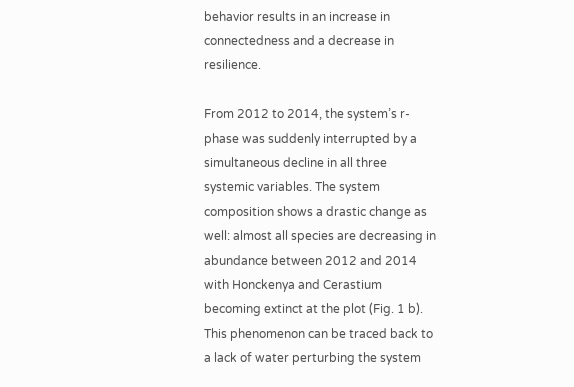behavior results in an increase in connectedness and a decrease in resilience.

From 2012 to 2014, the system’s r-phase was suddenly interrupted by a simultaneous decline in all three systemic variables. The system composition shows a drastic change as well: almost all species are decreasing in abundance between 2012 and 2014 with Honckenya and Cerastium becoming extinct at the plot (Fig. 1 b). This phenomenon can be traced back to a lack of water perturbing the system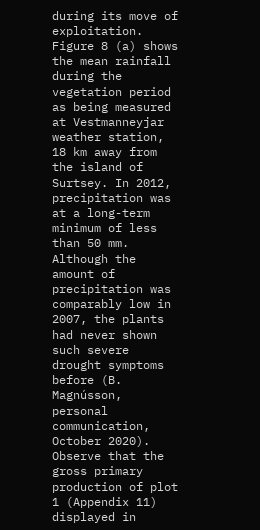during its move of exploitation. Figure 8 (a) shows the mean rainfall during the vegetation period as being measured at Vestmanneyjar weather station, 18 km away from the island of Surtsey. In 2012, precipitation was at a long-term minimum of less than 50 mm. Although the amount of precipitation was comparably low in 2007, the plants had never shown such severe drought symptoms before (B. Magnússon, personal communication, October 2020). Observe that the gross primary production of plot 1 (Appendix 11) displayed in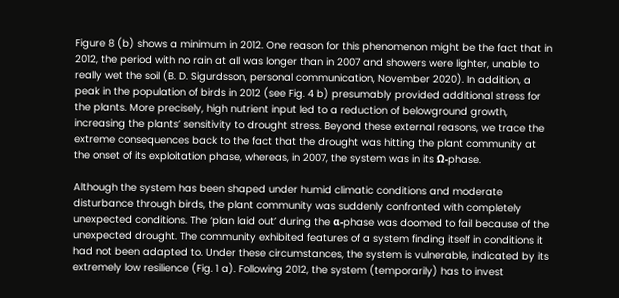Figure 8 (b) shows a minimum in 2012. One reason for this phenomenon might be the fact that in 2012, the period with no rain at all was longer than in 2007 and showers were lighter, unable to really wet the soil (B. D. Sigurdsson, personal communication, November 2020). In addition, a peak in the population of birds in 2012 (see Fig. 4 b) presumably provided additional stress for the plants. More precisely, high nutrient input led to a reduction of belowground growth, increasing the plants’ sensitivity to drought stress. Beyond these external reasons, we trace the extreme consequences back to the fact that the drought was hitting the plant community at the onset of its exploitation phase, whereas, in 2007, the system was in its Ω-phase.

Although the system has been shaped under humid climatic conditions and moderate disturbance through birds, the plant community was suddenly confronted with completely unexpected conditions. The ‘plan laid out’ during the α-phase was doomed to fail because of the unexpected drought. The community exhibited features of a system finding itself in conditions it had not been adapted to. Under these circumstances, the system is vulnerable, indicated by its extremely low resilience (Fig. 1 a). Following 2012, the system (temporarily) has to invest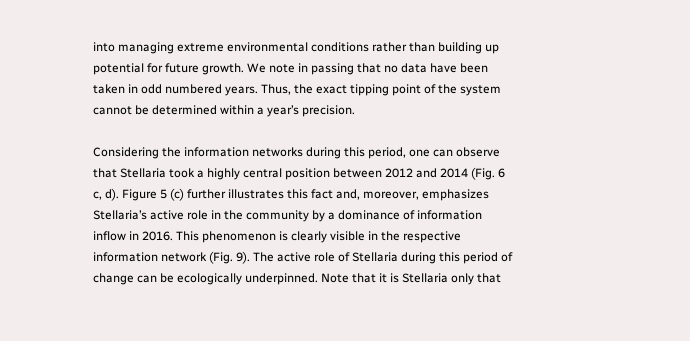into managing extreme environmental conditions rather than building up potential for future growth. We note in passing that no data have been taken in odd numbered years. Thus, the exact tipping point of the system cannot be determined within a year’s precision.

Considering the information networks during this period, one can observe that Stellaria took a highly central position between 2012 and 2014 (Fig. 6 c, d). Figure 5 (c) further illustrates this fact and, moreover, emphasizes Stellaria’s active role in the community by a dominance of information inflow in 2016. This phenomenon is clearly visible in the respective information network (Fig. 9). The active role of Stellaria during this period of change can be ecologically underpinned. Note that it is Stellaria only that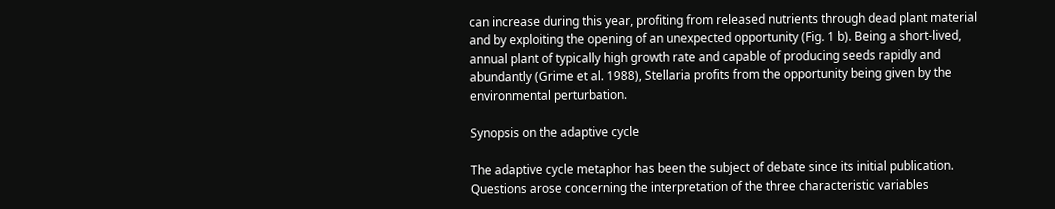can increase during this year, profiting from released nutrients through dead plant material and by exploiting the opening of an unexpected opportunity (Fig. 1 b). Being a short-lived, annual plant of typically high growth rate and capable of producing seeds rapidly and abundantly (Grime et al. 1988), Stellaria profits from the opportunity being given by the environmental perturbation.

Synopsis on the adaptive cycle

The adaptive cycle metaphor has been the subject of debate since its initial publication. Questions arose concerning the interpretation of the three characteristic variables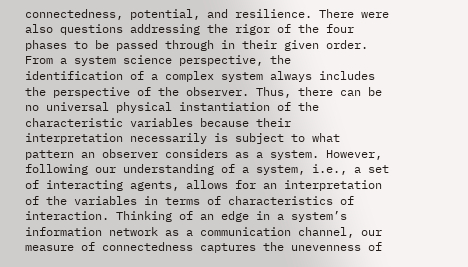connectedness, potential, and resilience. There were also questions addressing the rigor of the four phases to be passed through in their given order. From a system science perspective, the identification of a complex system always includes the perspective of the observer. Thus, there can be no universal physical instantiation of the characteristic variables because their interpretation necessarily is subject to what pattern an observer considers as a system. However, following our understanding of a system, i.e., a set of interacting agents, allows for an interpretation of the variables in terms of characteristics of interaction. Thinking of an edge in a system’s information network as a communication channel, our measure of connectedness captures the unevenness of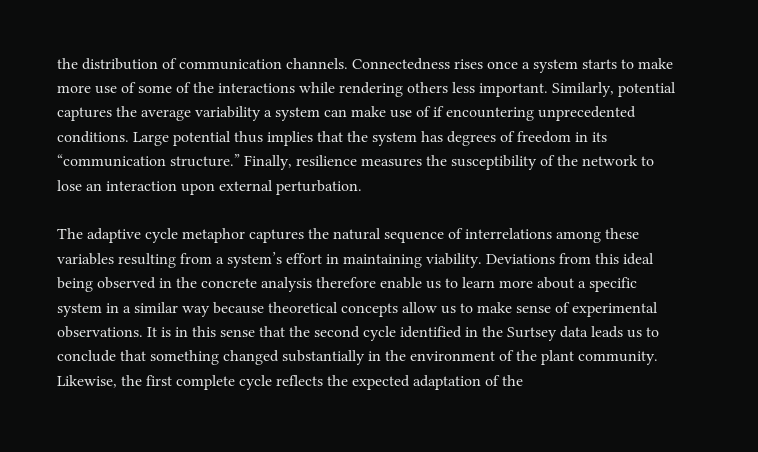the distribution of communication channels. Connectedness rises once a system starts to make more use of some of the interactions while rendering others less important. Similarly, potential captures the average variability a system can make use of if encountering unprecedented conditions. Large potential thus implies that the system has degrees of freedom in its “communication structure.” Finally, resilience measures the susceptibility of the network to lose an interaction upon external perturbation.

The adaptive cycle metaphor captures the natural sequence of interrelations among these variables resulting from a system’s effort in maintaining viability. Deviations from this ideal being observed in the concrete analysis therefore enable us to learn more about a specific system in a similar way because theoretical concepts allow us to make sense of experimental observations. It is in this sense that the second cycle identified in the Surtsey data leads us to conclude that something changed substantially in the environment of the plant community. Likewise, the first complete cycle reflects the expected adaptation of the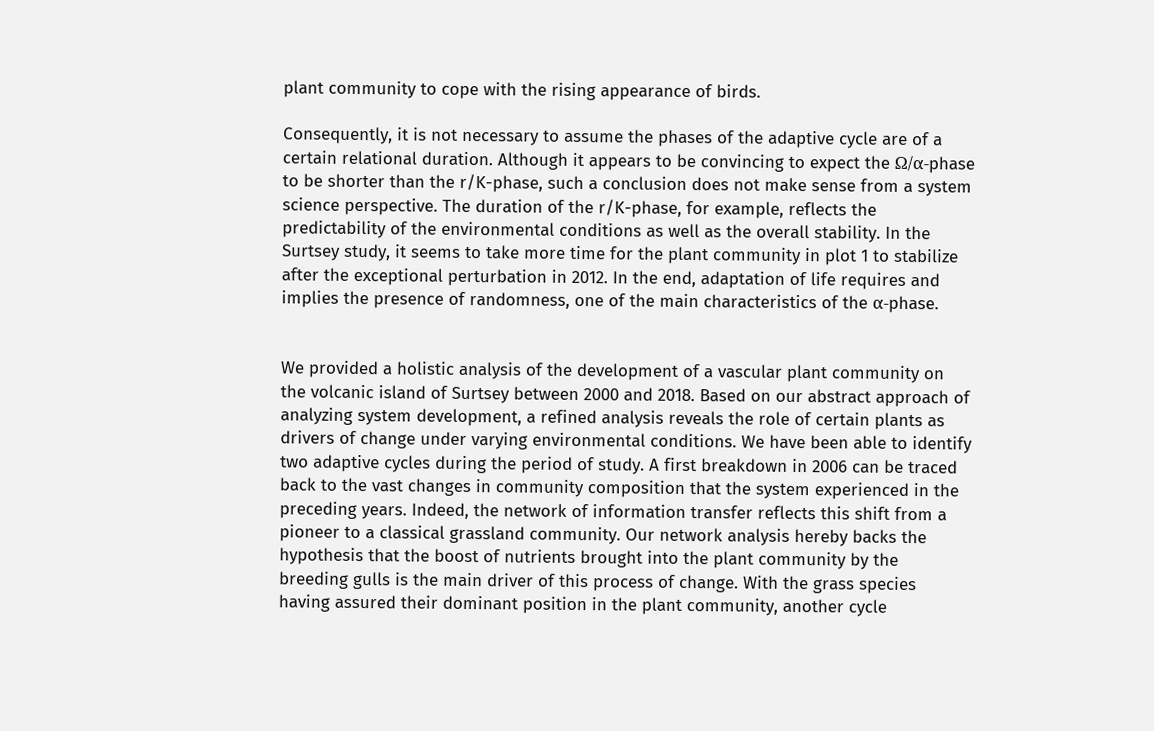plant community to cope with the rising appearance of birds.

Consequently, it is not necessary to assume the phases of the adaptive cycle are of a certain relational duration. Although it appears to be convincing to expect the Ω/α-phase to be shorter than the r/K-phase, such a conclusion does not make sense from a system science perspective. The duration of the r/K-phase, for example, reflects the predictability of the environmental conditions as well as the overall stability. In the Surtsey study, it seems to take more time for the plant community in plot 1 to stabilize after the exceptional perturbation in 2012. In the end, adaptation of life requires and implies the presence of randomness, one of the main characteristics of the α-phase.


We provided a holistic analysis of the development of a vascular plant community on the volcanic island of Surtsey between 2000 and 2018. Based on our abstract approach of analyzing system development, a refined analysis reveals the role of certain plants as drivers of change under varying environmental conditions. We have been able to identify two adaptive cycles during the period of study. A first breakdown in 2006 can be traced back to the vast changes in community composition that the system experienced in the preceding years. Indeed, the network of information transfer reflects this shift from a pioneer to a classical grassland community. Our network analysis hereby backs the hypothesis that the boost of nutrients brought into the plant community by the breeding gulls is the main driver of this process of change. With the grass species having assured their dominant position in the plant community, another cycle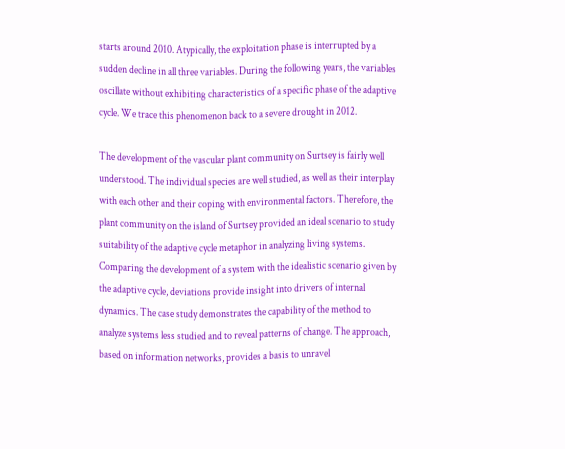starts around 2010. Atypically, the exploitation phase is interrupted by a sudden decline in all three variables. During the following years, the variables oscillate without exhibiting characteristics of a specific phase of the adaptive cycle. We trace this phenomenon back to a severe drought in 2012.

The development of the vascular plant community on Surtsey is fairly well understood. The individual species are well studied, as well as their interplay with each other and their coping with environmental factors. Therefore, the plant community on the island of Surtsey provided an ideal scenario to study suitability of the adaptive cycle metaphor in analyzing living systems. Comparing the development of a system with the idealistic scenario given by the adaptive cycle, deviations provide insight into drivers of internal dynamics. The case study demonstrates the capability of the method to analyze systems less studied and to reveal patterns of change. The approach, based on information networks, provides a basis to unravel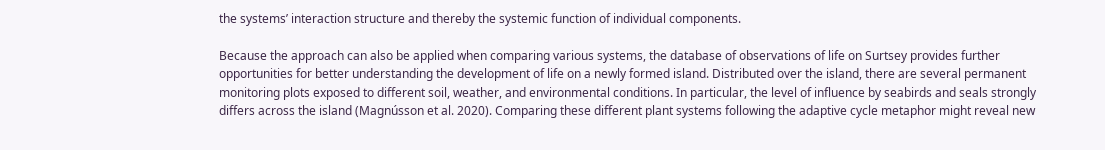the systems’ interaction structure and thereby the systemic function of individual components.

Because the approach can also be applied when comparing various systems, the database of observations of life on Surtsey provides further opportunities for better understanding the development of life on a newly formed island. Distributed over the island, there are several permanent monitoring plots exposed to different soil, weather, and environmental conditions. In particular, the level of influence by seabirds and seals strongly differs across the island (Magnússon et al. 2020). Comparing these different plant systems following the adaptive cycle metaphor might reveal new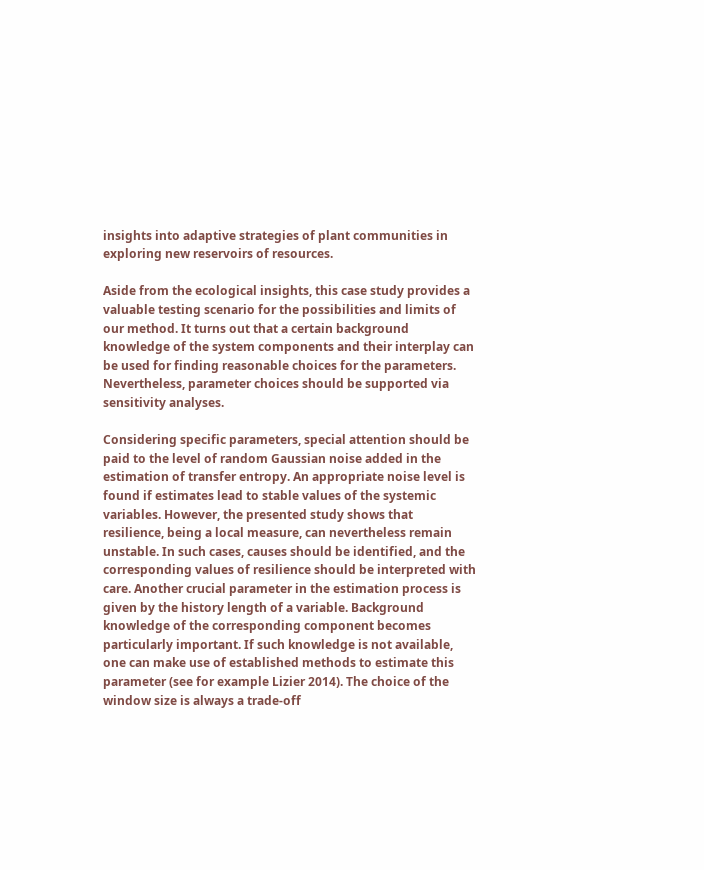insights into adaptive strategies of plant communities in exploring new reservoirs of resources.

Aside from the ecological insights, this case study provides a valuable testing scenario for the possibilities and limits of our method. It turns out that a certain background knowledge of the system components and their interplay can be used for finding reasonable choices for the parameters. Nevertheless, parameter choices should be supported via sensitivity analyses.

Considering specific parameters, special attention should be paid to the level of random Gaussian noise added in the estimation of transfer entropy. An appropriate noise level is found if estimates lead to stable values of the systemic variables. However, the presented study shows that resilience, being a local measure, can nevertheless remain unstable. In such cases, causes should be identified, and the corresponding values of resilience should be interpreted with care. Another crucial parameter in the estimation process is given by the history length of a variable. Background knowledge of the corresponding component becomes particularly important. If such knowledge is not available, one can make use of established methods to estimate this parameter (see for example Lizier 2014). The choice of the window size is always a trade-off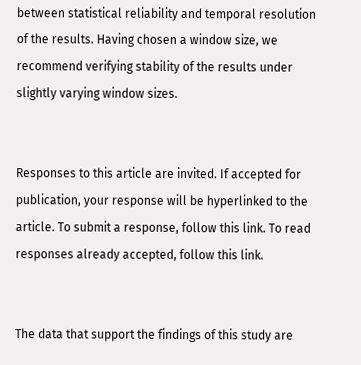between statistical reliability and temporal resolution of the results. Having chosen a window size, we recommend verifying stability of the results under slightly varying window sizes.


Responses to this article are invited. If accepted for publication, your response will be hyperlinked to the article. To submit a response, follow this link. To read responses already accepted, follow this link.


The data that support the findings of this study are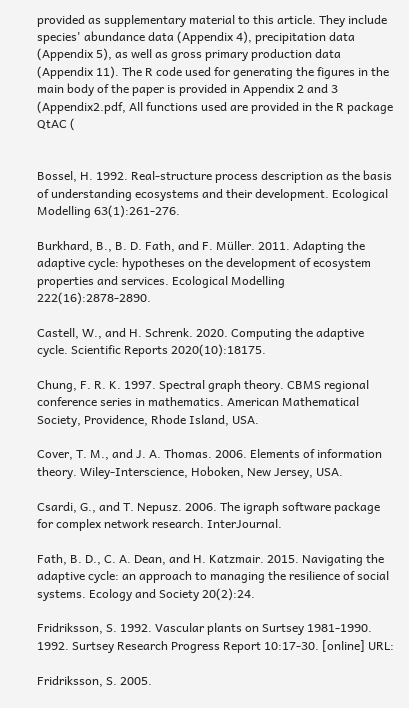provided as supplementary material to this article. They include species' abundance data (Appendix 4), precipitation data (Appendix 5), as well as gross primary production data (Appendix 11). The R code used for generating the figures in the main body of the paper is provided in Appendix 2 and 3 (Appendix2.pdf, All functions used are provided in the R package QtAC (


Bossel, H. 1992. Real-structure process description as the basis of understanding ecosystems and their development. Ecological Modelling 63(1):261-276.

Burkhard, B., B. D. Fath, and F. Müller. 2011. Adapting the adaptive cycle: hypotheses on the development of ecosystem properties and services. Ecological Modelling 222(16):2878-2890.

Castell, W., and H. Schrenk. 2020. Computing the adaptive cycle. Scientific Reports 2020(10):18175.

Chung, F. R. K. 1997. Spectral graph theory. CBMS regional conference series in mathematics. American Mathematical Society, Providence, Rhode Island, USA.

Cover, T. M., and J. A. Thomas. 2006. Elements of information theory. Wiley-Interscience, Hoboken, New Jersey, USA.

Csardi, G., and T. Nepusz. 2006. The igraph software package for complex network research. InterJournal.

Fath, B. D., C. A. Dean, and H. Katzmair. 2015. Navigating the adaptive cycle: an approach to managing the resilience of social systems. Ecology and Society 20(2):24.

Fridriksson, S. 1992. Vascular plants on Surtsey 1981-1990. 1992. Surtsey Research Progress Report 10:17-30. [online] URL:

Fridriksson, S. 2005.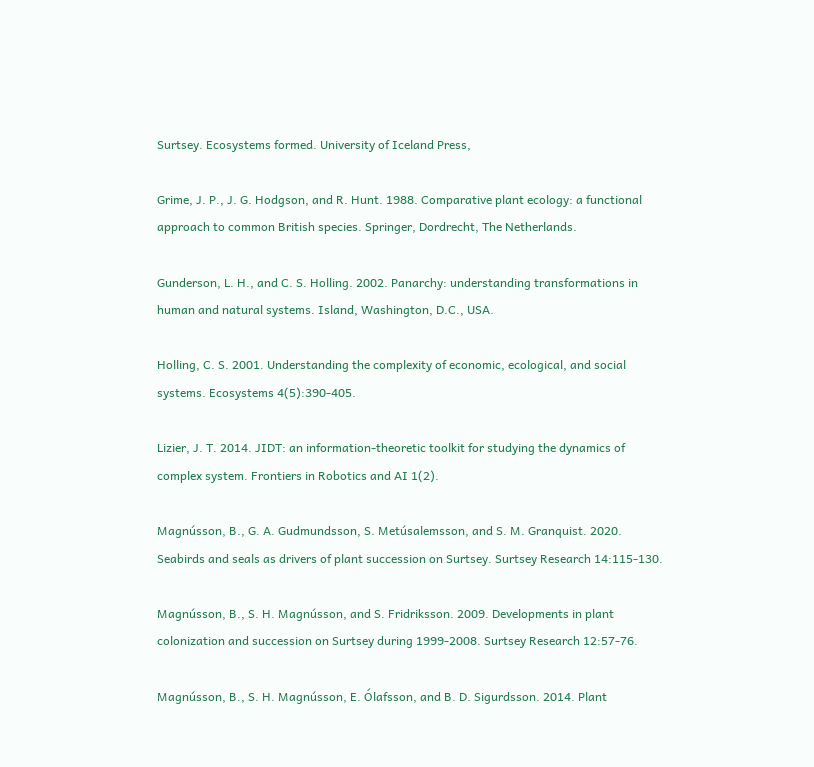Surtsey. Ecosystems formed. University of Iceland Press,

Grime, J. P., J. G. Hodgson, and R. Hunt. 1988. Comparative plant ecology: a functional approach to common British species. Springer, Dordrecht, The Netherlands.

Gunderson, L. H., and C. S. Holling. 2002. Panarchy: understanding transformations in human and natural systems. Island, Washington, D.C., USA.

Holling, C. S. 2001. Understanding the complexity of economic, ecological, and social systems. Ecosystems 4(5):390-405.

Lizier, J. T. 2014. JIDT: an information-theoretic toolkit for studying the dynamics of complex system. Frontiers in Robotics and AI 1(2).

Magnússon, B., G. A. Gudmundsson, S. Metúsalemsson, and S. M. Granquist. 2020. Seabirds and seals as drivers of plant succession on Surtsey. Surtsey Research 14:115-130.

Magnússon, B., S. H. Magnússon, and S. Fridriksson. 2009. Developments in plant colonization and succession on Surtsey during 1999-2008. Surtsey Research 12:57-76.

Magnússon, B., S. H. Magnússon, E. Ólafsson, and B. D. Sigurdsson. 2014. Plant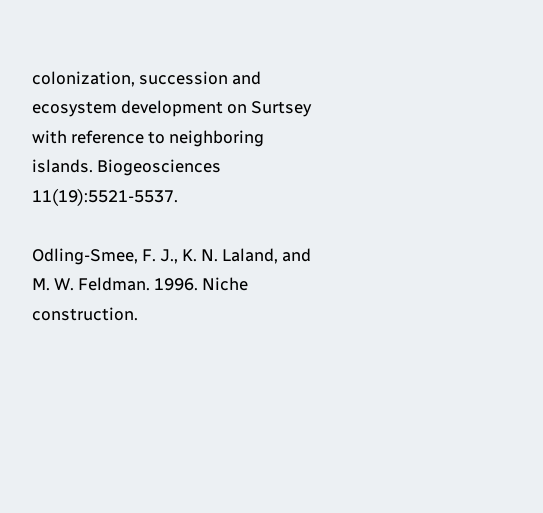colonization, succession and ecosystem development on Surtsey with reference to neighboring islands. Biogeosciences 11(19):5521-5537.

Odling-Smee, F. J., K. N. Laland, and M. W. Feldman. 1996. Niche construction.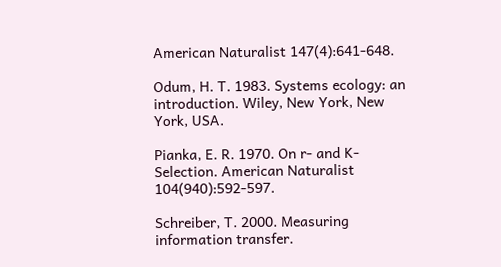American Naturalist 147(4):641-648.

Odum, H. T. 1983. Systems ecology: an introduction. Wiley, New York, New York, USA.

Pianka, E. R. 1970. On r- and K-Selection. American Naturalist 104(940):592-597.

Schreiber, T. 2000. Measuring information transfer.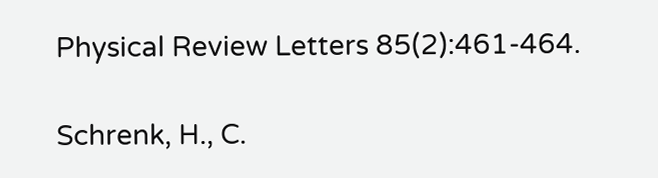Physical Review Letters 85(2):461-464.

Schrenk, H., C.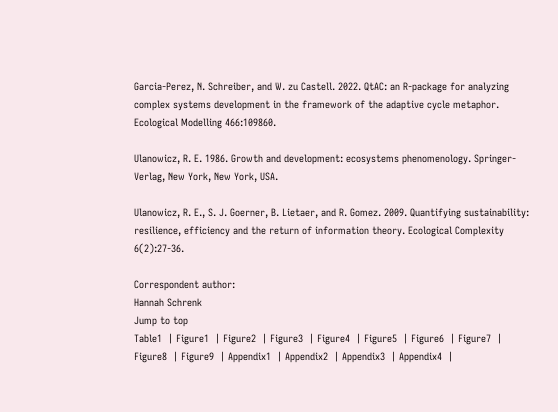Garcia-Perez, N. Schreiber, and W. zu Castell. 2022. QtAC: an R-package for analyzing complex systems development in the framework of the adaptive cycle metaphor. Ecological Modelling 466:109860.

Ulanowicz, R. E. 1986. Growth and development: ecosystems phenomenology. Springer-Verlag, New York, New York, USA.

Ulanowicz, R. E., S. J. Goerner, B. Lietaer, and R. Gomez. 2009. Quantifying sustainability: resilience, efficiency and the return of information theory. Ecological Complexity 6(2):27-36.

Correspondent author:
Hannah Schrenk
Jump to top
Table1  | Figure1  | Figure2  | Figure3  | Figure4  | Figure5  | Figure6  | Figure7  | Figure8  | Figure9  | Appendix1  | Appendix2  | Appendix3  | Appendix4  |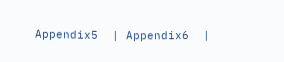Appendix5  | Appendix6  |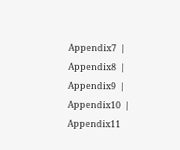Appendix7  | Appendix8  | Appendix9  | Appendix10  | Appendix11